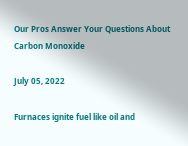Our Pros Answer Your Questions About Carbon Monoxide

July 05, 2022

Furnaces ignite fuel like oil and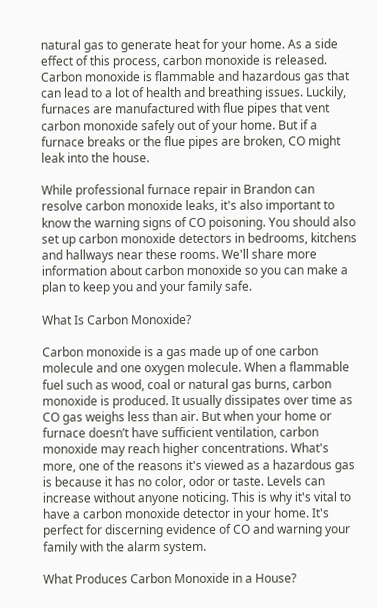natural gas to generate heat for your home. As a side effect of this process, carbon monoxide is released. Carbon monoxide is flammable and hazardous gas that can lead to a lot of health and breathing issues. Luckily, furnaces are manufactured with flue pipes that vent carbon monoxide safely out of your home. But if a furnace breaks or the flue pipes are broken, CO might leak into the house.

While professional furnace repair in Brandon can resolve carbon monoxide leaks, it's also important to know the warning signs of CO poisoning. You should also set up carbon monoxide detectors in bedrooms, kitchens and hallways near these rooms. We'll share more information about carbon monoxide so you can make a plan to keep you and your family safe.

What Is Carbon Monoxide?

Carbon monoxide is a gas made up of one carbon molecule and one oxygen molecule. When a flammable fuel such as wood, coal or natural gas burns, carbon monoxide is produced. It usually dissipates over time as CO gas weighs less than air. But when your home or furnace doesn’t have sufficient ventilation, carbon monoxide may reach higher concentrations. What's more, one of the reasons it's viewed as a hazardous gas is because it has no color, odor or taste. Levels can increase without anyone noticing. This is why it's vital to have a carbon monoxide detector in your home. It's perfect for discerning evidence of CO and warning your family with the alarm system.

What Produces Carbon Monoxide in a House?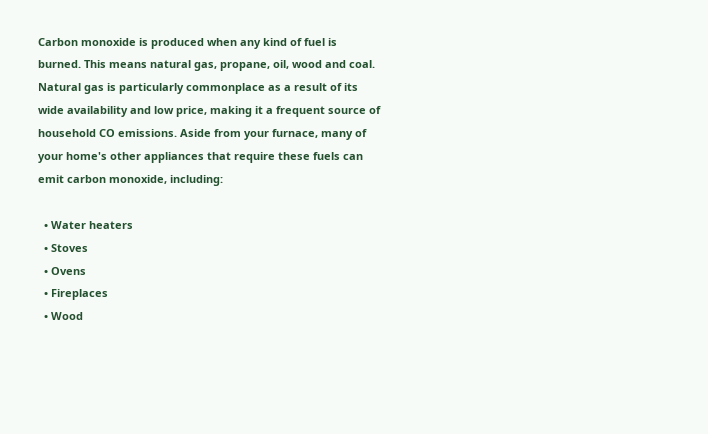Carbon monoxide is produced when any kind of fuel is burned. This means natural gas, propane, oil, wood and coal. Natural gas is particularly commonplace as a result of its wide availability and low price, making it a frequent source of household CO emissions. Aside from your furnace, many of your home's other appliances that require these fuels can emit carbon monoxide, including:

  • Water heaters
  • Stoves
  • Ovens
  • Fireplaces
  • Wood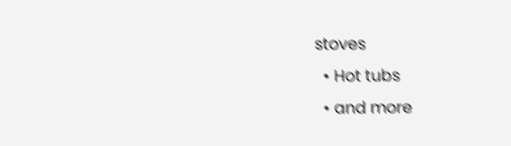stoves
  • Hot tubs
  • and more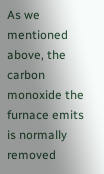As we mentioned above, the carbon monoxide the furnace emits is normally removed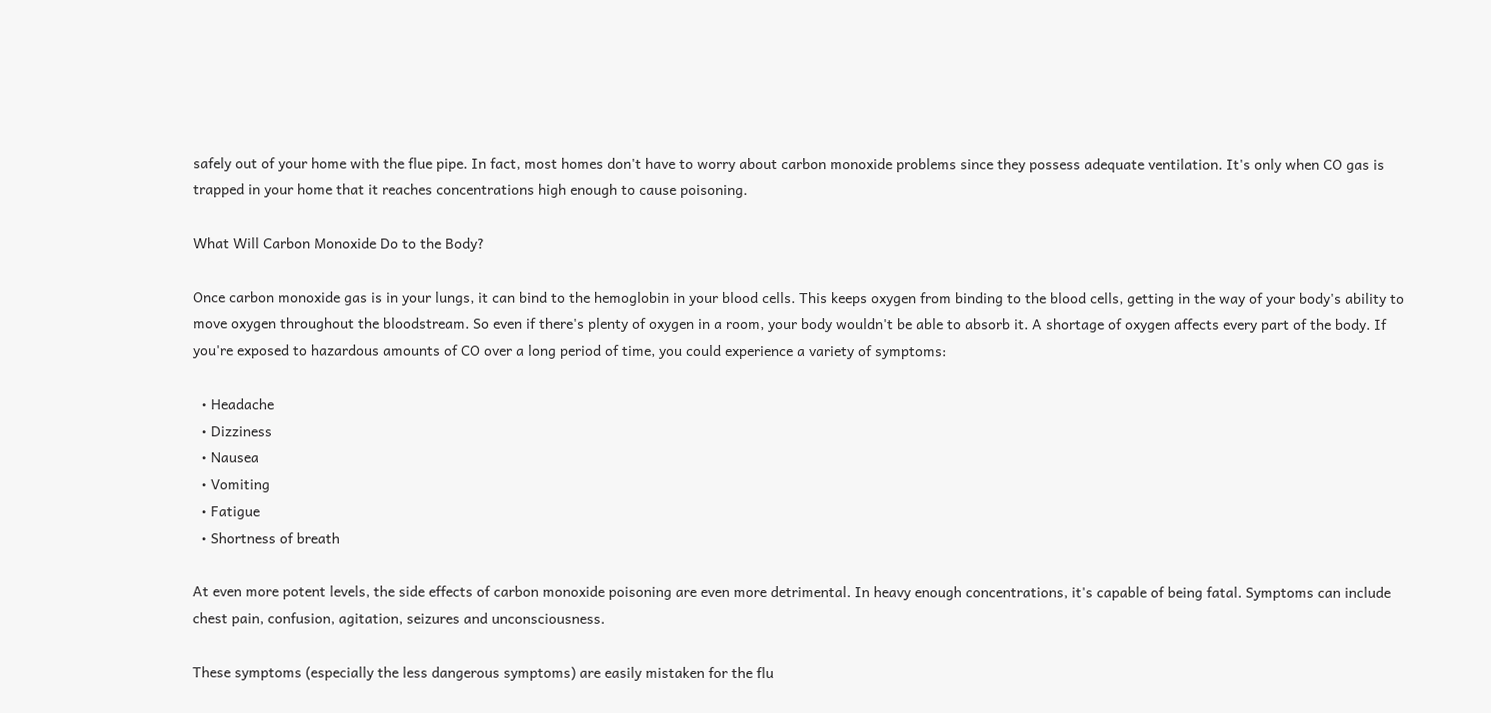safely out of your home with the flue pipe. In fact, most homes don't have to worry about carbon monoxide problems since they possess adequate ventilation. It's only when CO gas is trapped in your home that it reaches concentrations high enough to cause poisoning.

What Will Carbon Monoxide Do to the Body?

Once carbon monoxide gas is in your lungs, it can bind to the hemoglobin in your blood cells. This keeps oxygen from binding to the blood cells, getting in the way of your body's ability to move oxygen throughout the bloodstream. So even if there's plenty of oxygen in a room, your body wouldn't be able to absorb it. A shortage of oxygen affects every part of the body. If you're exposed to hazardous amounts of CO over a long period of time, you could experience a variety of symptoms:

  • Headache
  • Dizziness
  • Nausea
  • Vomiting
  • Fatigue
  • Shortness of breath

At even more potent levels, the side effects of carbon monoxide poisoning are even more detrimental. In heavy enough concentrations, it's capable of being fatal. Symptoms can include chest pain, confusion, agitation, seizures and unconsciousness.

These symptoms (especially the less dangerous symptoms) are easily mistaken for the flu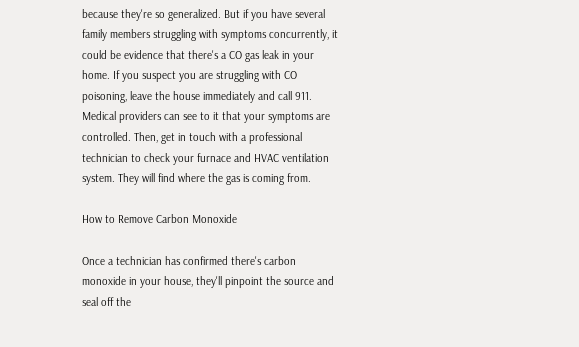because they're so generalized. But if you have several family members struggling with symptoms concurrently, it could be evidence that there's a CO gas leak in your home. If you suspect you are struggling with CO poisoning, leave the house immediately and call 911. Medical providers can see to it that your symptoms are controlled. Then, get in touch with a professional technician to check your furnace and HVAC ventilation system. They will find where the gas is coming from.

How to Remove Carbon Monoxide

Once a technician has confirmed there's carbon monoxide in your house, they'll pinpoint the source and seal off the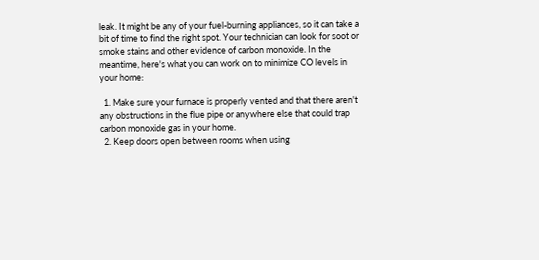leak. It might be any of your fuel-burning appliances, so it can take a bit of time to find the right spot. Your technician can look for soot or smoke stains and other evidence of carbon monoxide. In the meantime, here's what you can work on to minimize CO levels in your home:

  1. Make sure your furnace is properly vented and that there aren't any obstructions in the flue pipe or anywhere else that could trap carbon monoxide gas in your home.
  2. Keep doors open between rooms when using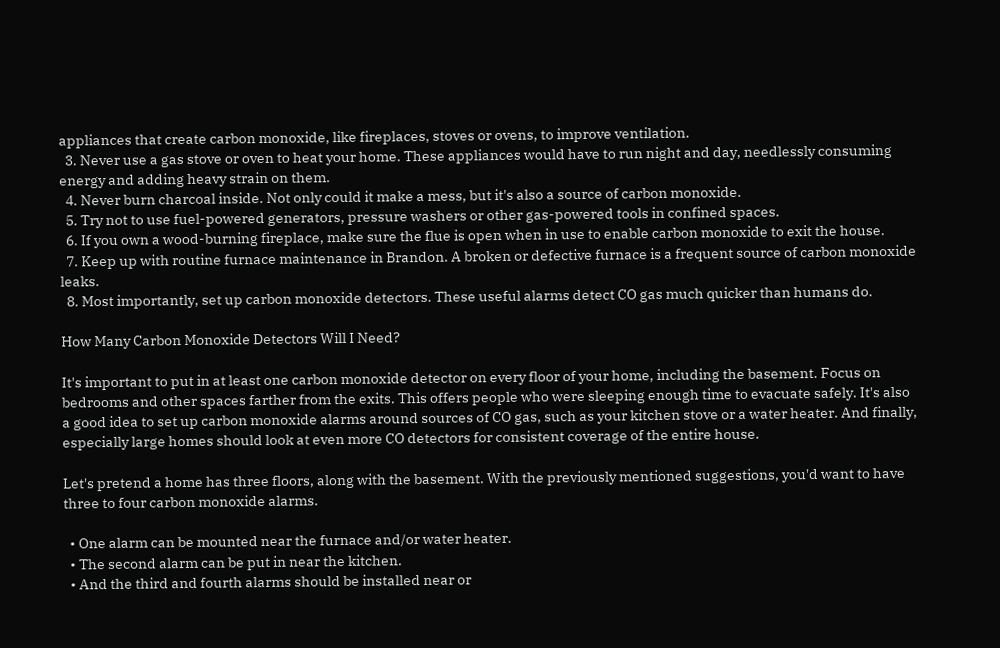appliances that create carbon monoxide, like fireplaces, stoves or ovens, to improve ventilation.
  3. Never use a gas stove or oven to heat your home. These appliances would have to run night and day, needlessly consuming energy and adding heavy strain on them.
  4. Never burn charcoal inside. Not only could it make a mess, but it's also a source of carbon monoxide.
  5. Try not to use fuel-powered generators, pressure washers or other gas-powered tools in confined spaces.
  6. If you own a wood-burning fireplace, make sure the flue is open when in use to enable carbon monoxide to exit the house.
  7. Keep up with routine furnace maintenance in Brandon. A broken or defective furnace is a frequent source of carbon monoxide leaks.
  8. Most importantly, set up carbon monoxide detectors. These useful alarms detect CO gas much quicker than humans do.

How Many Carbon Monoxide Detectors Will I Need?

It's important to put in at least one carbon monoxide detector on every floor of your home, including the basement. Focus on bedrooms and other spaces farther from the exits. This offers people who were sleeping enough time to evacuate safely. It's also a good idea to set up carbon monoxide alarms around sources of CO gas, such as your kitchen stove or a water heater. And finally, especially large homes should look at even more CO detectors for consistent coverage of the entire house.

Let's pretend a home has three floors, along with the basement. With the previously mentioned suggestions, you'd want to have three to four carbon monoxide alarms.

  • One alarm can be mounted near the furnace and/or water heater.
  • The second alarm can be put in near the kitchen.
  • And the third and fourth alarms should be installed near or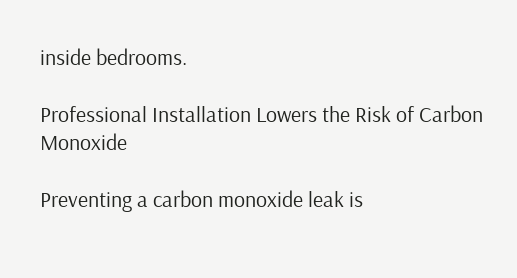inside bedrooms.

Professional Installation Lowers the Risk of Carbon Monoxide

Preventing a carbon monoxide leak is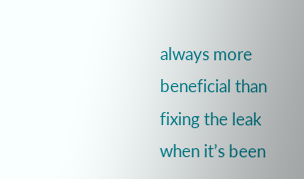always more beneficial than fixing the leak when it’s been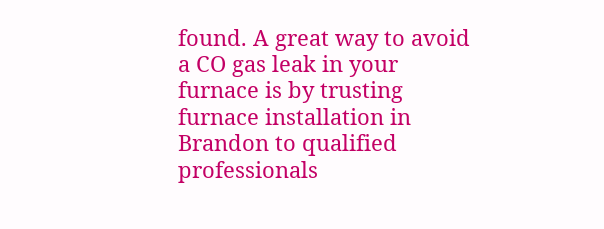found. A great way to avoid a CO gas leak in your furnace is by trusting furnace installation in Brandon to qualified professionals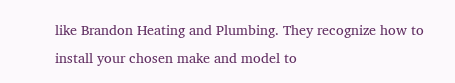like Brandon Heating and Plumbing. They recognize how to install your chosen make and model to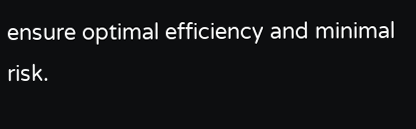ensure optimal efficiency and minimal risk.